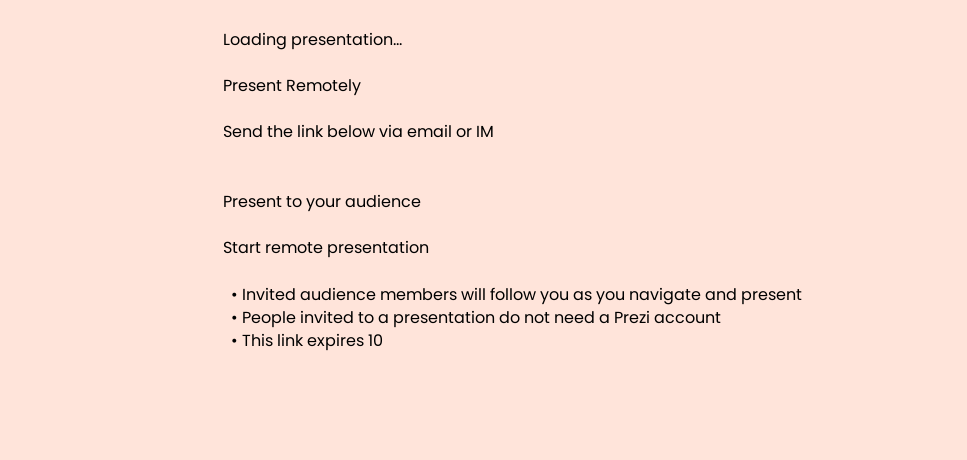Loading presentation...

Present Remotely

Send the link below via email or IM


Present to your audience

Start remote presentation

  • Invited audience members will follow you as you navigate and present
  • People invited to a presentation do not need a Prezi account
  • This link expires 10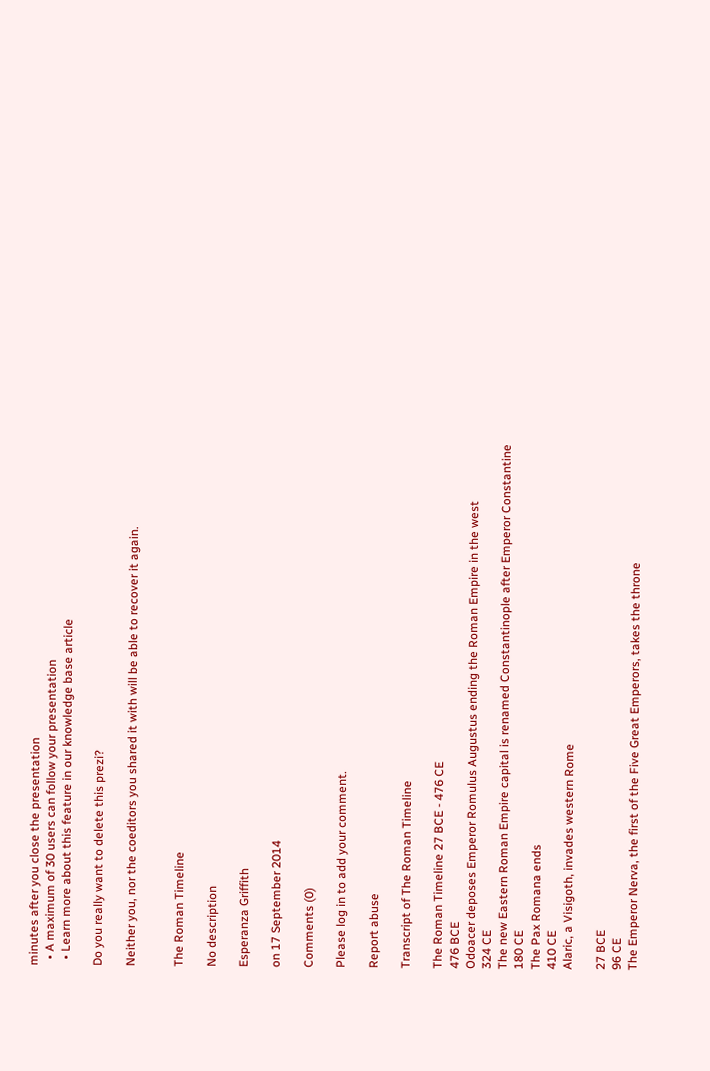minutes after you close the presentation
  • A maximum of 30 users can follow your presentation
  • Learn more about this feature in our knowledge base article

Do you really want to delete this prezi?

Neither you, nor the coeditors you shared it with will be able to recover it again.


The Roman Timeline

No description

Esperanza Griffith

on 17 September 2014

Comments (0)

Please log in to add your comment.

Report abuse

Transcript of The Roman Timeline

The Roman Timeline 27 BCE - 476 CE
476 BCE
Odoacer deposes Emperor Romulus Augustus ending the Roman Empire in the west
324 CE
The new Eastern Roman Empire capital is renamed Constantinople after Emperor Constantine
180 CE
The Pax Romana ends
410 CE
Alaric, a Visigoth, invades western Rome

27 BCE
96 CE
The Emperor Nerva, the first of the Five Great Emperors, takes the throne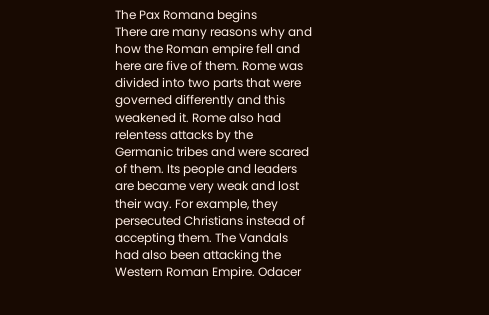The Pax Romana begins
There are many reasons why and how the Roman empire fell and here are five of them. Rome was divided into two parts that were governed differently and this weakened it. Rome also had relentess attacks by the Germanic tribes and were scared of them. Its people and leaders are became very weak and lost their way. For example, they persecuted Christians instead of accepting them. The Vandals had also been attacking the Western Roman Empire. Odacer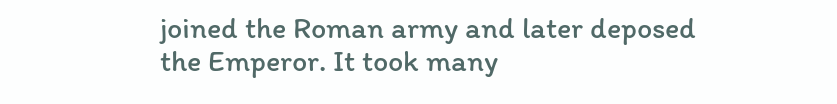joined the Roman army and later deposed the Emperor. It took many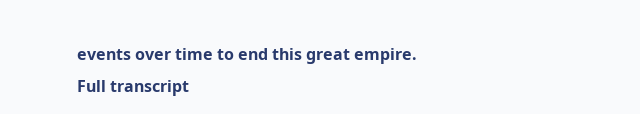events over time to end this great empire.
Full transcript